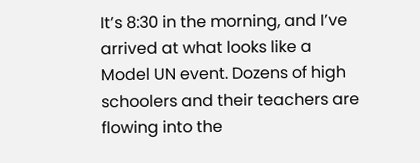It’s 8:30 in the morning, and I’ve arrived at what looks like a Model UN event. Dozens of high schoolers and their teachers are flowing into the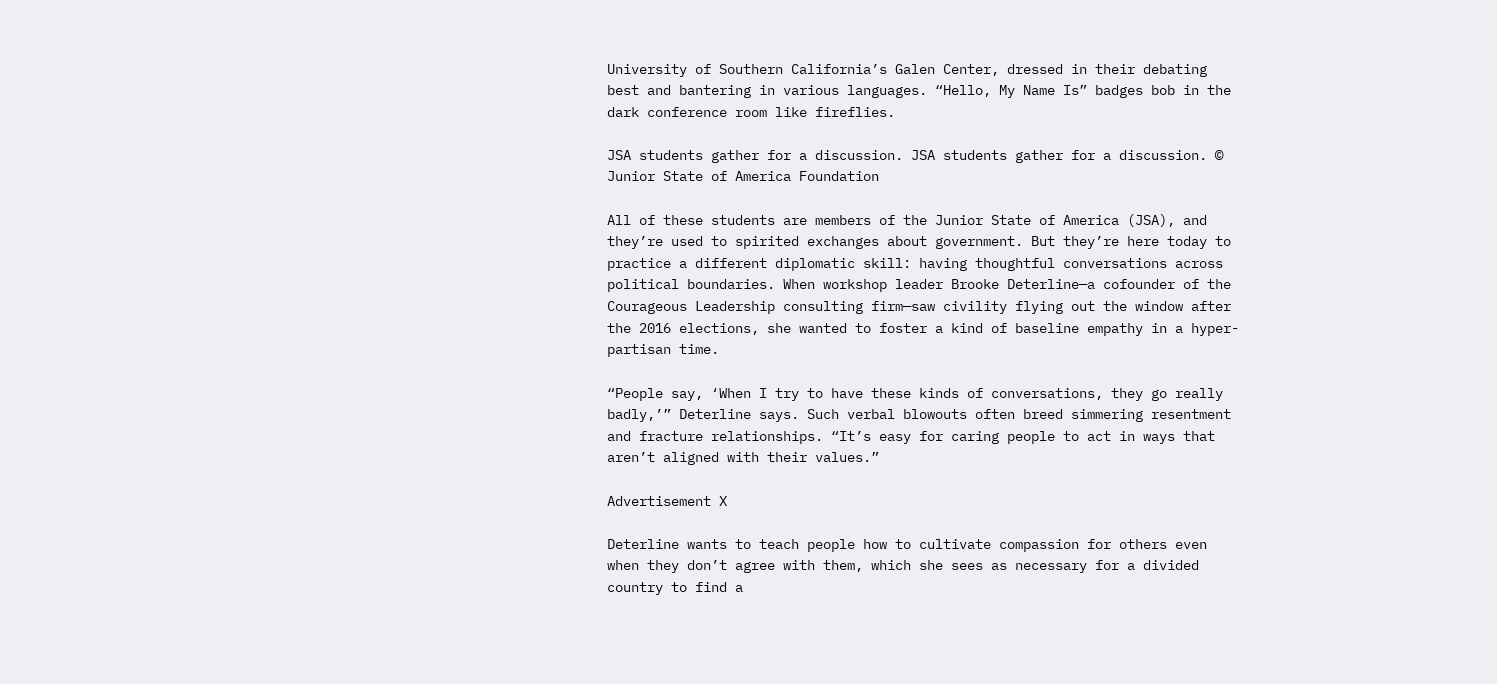University of Southern California’s Galen Center, dressed in their debating best and bantering in various languages. “Hello, My Name Is” badges bob in the dark conference room like fireflies.

JSA students gather for a discussion. JSA students gather for a discussion. © Junior State of America Foundation

All of these students are members of the Junior State of America (JSA), and they’re used to spirited exchanges about government. But they’re here today to practice a different diplomatic skill: having thoughtful conversations across political boundaries. When workshop leader Brooke Deterline—a cofounder of the Courageous Leadership consulting firm—saw civility flying out the window after the 2016 elections, she wanted to foster a kind of baseline empathy in a hyper-partisan time.

“People say, ‘When I try to have these kinds of conversations, they go really badly,’” Deterline says. Such verbal blowouts often breed simmering resentment and fracture relationships. “It’s easy for caring people to act in ways that aren’t aligned with their values.”

Advertisement X

Deterline wants to teach people how to cultivate compassion for others even when they don’t agree with them, which she sees as necessary for a divided country to find a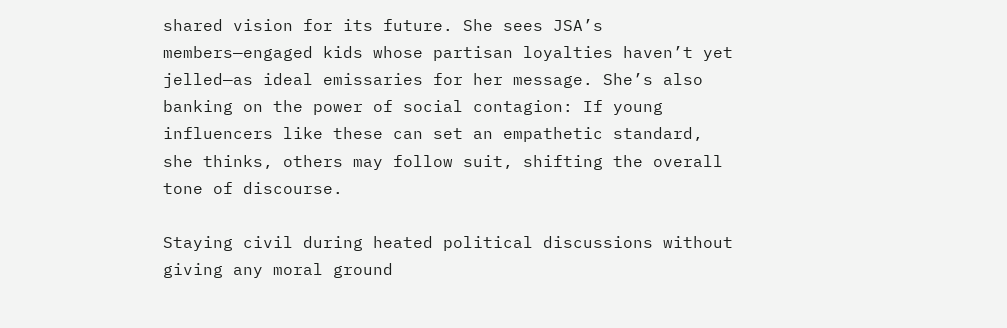shared vision for its future. She sees JSA’s members—engaged kids whose partisan loyalties haven’t yet jelled—as ideal emissaries for her message. She’s also banking on the power of social contagion: If young influencers like these can set an empathetic standard, she thinks, others may follow suit, shifting the overall tone of discourse.

Staying civil during heated political discussions without giving any moral ground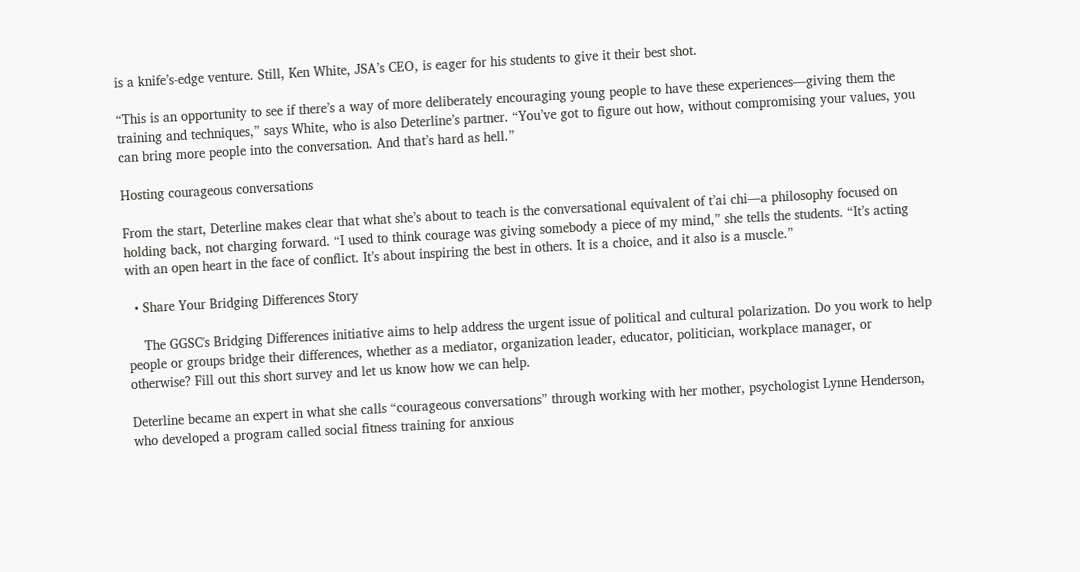is a knife’s-edge venture. Still, Ken White, JSA’s CEO, is eager for his students to give it their best shot.

“This is an opportunity to see if there’s a way of more deliberately encouraging young people to have these experiences—giving them the training and techniques,” says White, who is also Deterline’s partner. “You’ve got to figure out how, without compromising your values, you can bring more people into the conversation. And that’s hard as hell.”

Hosting courageous conversations

From the start, Deterline makes clear that what she’s about to teach is the conversational equivalent of t’ai chi—a philosophy focused on holding back, not charging forward. “I used to think courage was giving somebody a piece of my mind,” she tells the students. “It’s acting with an open heart in the face of conflict. It’s about inspiring the best in others. It is a choice, and it also is a muscle.”

  • Share Your Bridging Differences Story

    The GGSC's Bridging Differences initiative aims to help address the urgent issue of political and cultural polarization. Do you work to help people or groups bridge their differences, whether as a mediator, organization leader, educator, politician, workplace manager, or otherwise? Fill out this short survey and let us know how we can help.

Deterline became an expert in what she calls “courageous conversations” through working with her mother, psychologist Lynne Henderson, who developed a program called social fitness training for anxious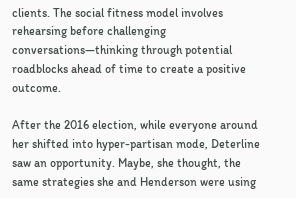clients. The social fitness model involves rehearsing before challenging conversations—thinking through potential roadblocks ahead of time to create a positive outcome.

After the 2016 election, while everyone around her shifted into hyper-partisan mode, Deterline saw an opportunity. Maybe, she thought, the same strategies she and Henderson were using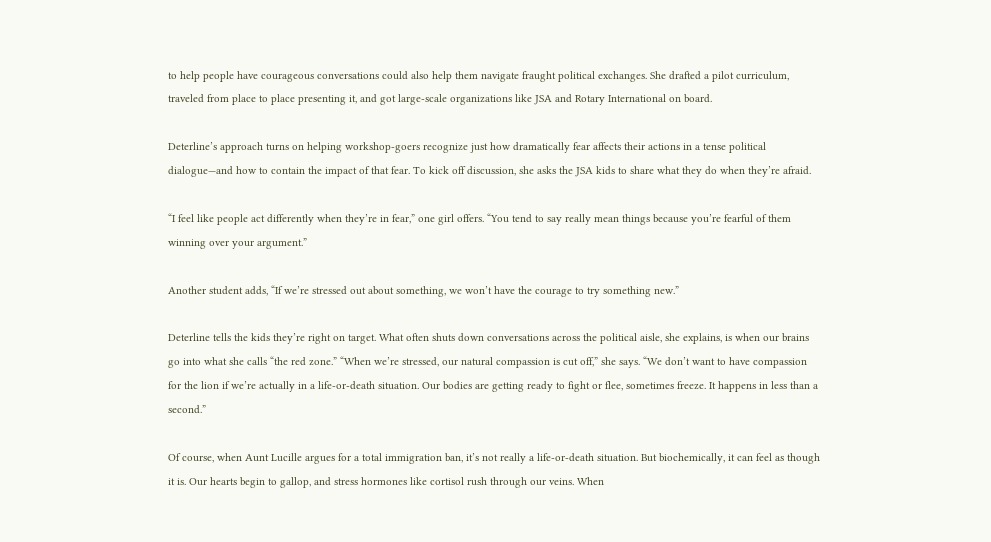to help people have courageous conversations could also help them navigate fraught political exchanges. She drafted a pilot curriculum, traveled from place to place presenting it, and got large-scale organizations like JSA and Rotary International on board.

Deterline’s approach turns on helping workshop-goers recognize just how dramatically fear affects their actions in a tense political dialogue—and how to contain the impact of that fear. To kick off discussion, she asks the JSA kids to share what they do when they’re afraid.

“I feel like people act differently when they’re in fear,” one girl offers. “You tend to say really mean things because you’re fearful of them winning over your argument.”

Another student adds, “If we’re stressed out about something, we won’t have the courage to try something new.”

Deterline tells the kids they’re right on target. What often shuts down conversations across the political aisle, she explains, is when our brains go into what she calls “the red zone.” “When we’re stressed, our natural compassion is cut off,” she says. “We don’t want to have compassion for the lion if we’re actually in a life-or-death situation. Our bodies are getting ready to fight or flee, sometimes freeze. It happens in less than a second.”

Of course, when Aunt Lucille argues for a total immigration ban, it’s not really a life-or-death situation. But biochemically, it can feel as though it is. Our hearts begin to gallop, and stress hormones like cortisol rush through our veins. When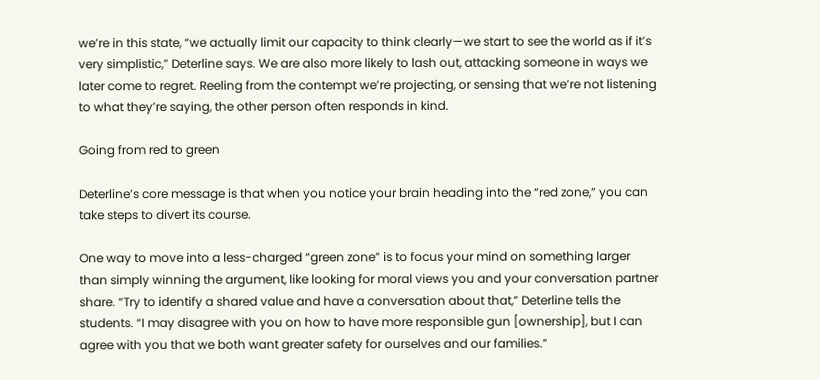we’re in this state, “we actually limit our capacity to think clearly—we start to see the world as if it’s very simplistic,” Deterline says. We are also more likely to lash out, attacking someone in ways we later come to regret. Reeling from the contempt we’re projecting, or sensing that we’re not listening to what they’re saying, the other person often responds in kind.

Going from red to green

Deterline’s core message is that when you notice your brain heading into the “red zone,” you can take steps to divert its course.

One way to move into a less-charged “green zone” is to focus your mind on something larger than simply winning the argument, like looking for moral views you and your conversation partner share. “Try to identify a shared value and have a conversation about that,” Deterline tells the students. “I may disagree with you on how to have more responsible gun [ownership], but I can agree with you that we both want greater safety for ourselves and our families.”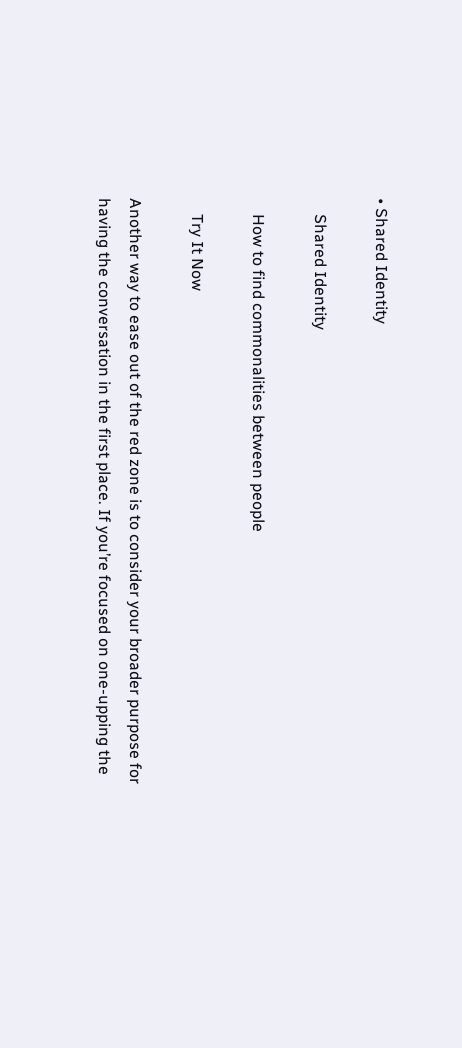• Shared Identity

    Shared Identity

    How to find commonalities between people

    Try It Now

Another way to ease out of the red zone is to consider your broader purpose for having the conversation in the first place. If you’re focused on one-upping the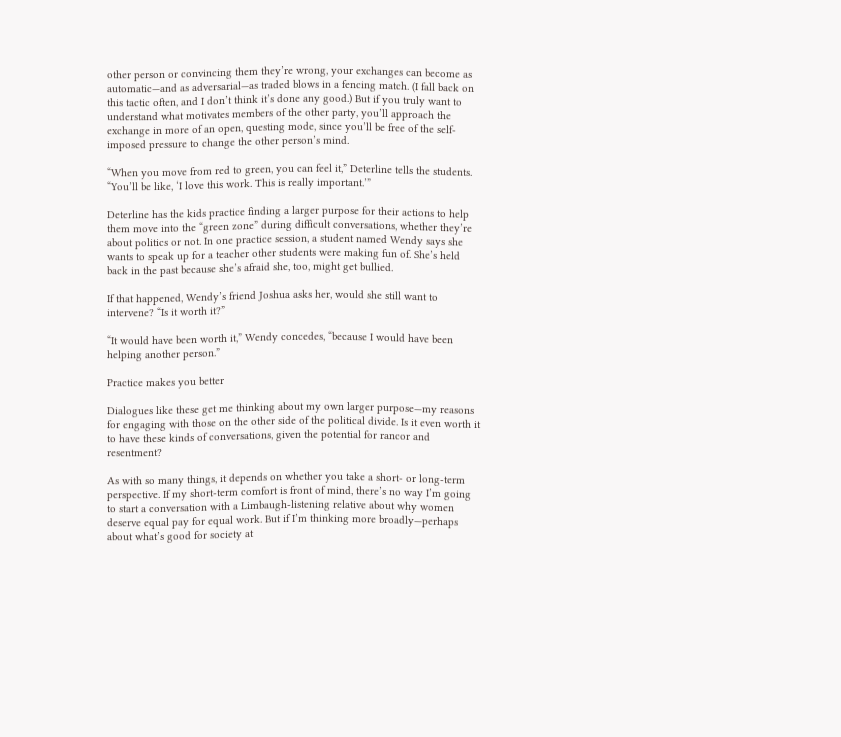other person or convincing them they’re wrong, your exchanges can become as automatic—and as adversarial—as traded blows in a fencing match. (I fall back on this tactic often, and I don’t think it’s done any good.) But if you truly want to understand what motivates members of the other party, you’ll approach the exchange in more of an open, questing mode, since you’ll be free of the self-imposed pressure to change the other person’s mind.

“When you move from red to green, you can feel it,” Deterline tells the students. “You’ll be like, ‘I love this work. This is really important.’”

Deterline has the kids practice finding a larger purpose for their actions to help them move into the “green zone” during difficult conversations, whether they’re about politics or not. In one practice session, a student named Wendy says she wants to speak up for a teacher other students were making fun of. She’s held back in the past because she’s afraid she, too, might get bullied.

If that happened, Wendy’s friend Joshua asks her, would she still want to intervene? “Is it worth it?”

“It would have been worth it,” Wendy concedes, “because I would have been helping another person.”

Practice makes you better

Dialogues like these get me thinking about my own larger purpose—my reasons for engaging with those on the other side of the political divide. Is it even worth it to have these kinds of conversations, given the potential for rancor and resentment?

As with so many things, it depends on whether you take a short- or long-term perspective. If my short-term comfort is front of mind, there’s no way I’m going to start a conversation with a Limbaugh-listening relative about why women deserve equal pay for equal work. But if I’m thinking more broadly—perhaps about what’s good for society at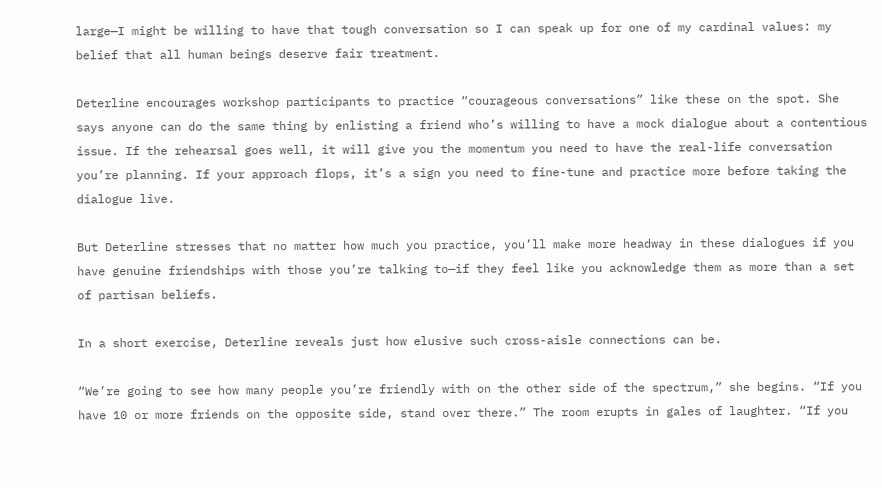large—I might be willing to have that tough conversation so I can speak up for one of my cardinal values: my belief that all human beings deserve fair treatment.

Deterline encourages workshop participants to practice “courageous conversations” like these on the spot. She says anyone can do the same thing by enlisting a friend who’s willing to have a mock dialogue about a contentious issue. If the rehearsal goes well, it will give you the momentum you need to have the real-life conversation you’re planning. If your approach flops, it’s a sign you need to fine-tune and practice more before taking the dialogue live.

But Deterline stresses that no matter how much you practice, you’ll make more headway in these dialogues if you have genuine friendships with those you’re talking to—if they feel like you acknowledge them as more than a set of partisan beliefs.

In a short exercise, Deterline reveals just how elusive such cross-aisle connections can be.

“We’re going to see how many people you’re friendly with on the other side of the spectrum,” she begins. “If you have 10 or more friends on the opposite side, stand over there.” The room erupts in gales of laughter. “If you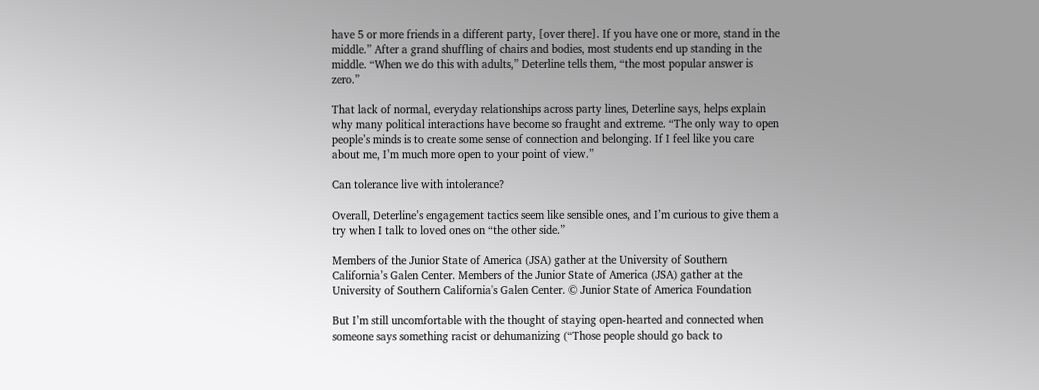have 5 or more friends in a different party, [over there]. If you have one or more, stand in the middle.” After a grand shuffling of chairs and bodies, most students end up standing in the middle. “When we do this with adults,” Deterline tells them, “the most popular answer is zero.”

That lack of normal, everyday relationships across party lines, Deterline says, helps explain why many political interactions have become so fraught and extreme. “The only way to open people’s minds is to create some sense of connection and belonging. If I feel like you care about me, I’m much more open to your point of view.”

Can tolerance live with intolerance?

Overall, Deterline’s engagement tactics seem like sensible ones, and I’m curious to give them a try when I talk to loved ones on “the other side.”

Members of the Junior State of America (JSA) gather at the University of Southern California’s Galen Center. Members of the Junior State of America (JSA) gather at the University of Southern California's Galen Center. © Junior State of America Foundation

But I’m still uncomfortable with the thought of staying open-hearted and connected when someone says something racist or dehumanizing (“Those people should go back to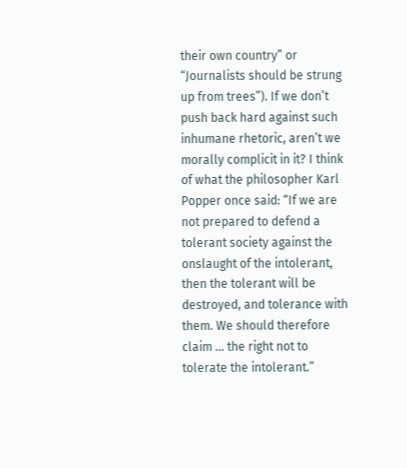their own country” or “Journalists should be strung up from trees”). If we don’t push back hard against such inhumane rhetoric, aren’t we morally complicit in it? I think of what the philosopher Karl Popper once said: “If we are not prepared to defend a tolerant society against the onslaught of the intolerant, then the tolerant will be destroyed, and tolerance with them. We should therefore claim ... the right not to tolerate the intolerant.”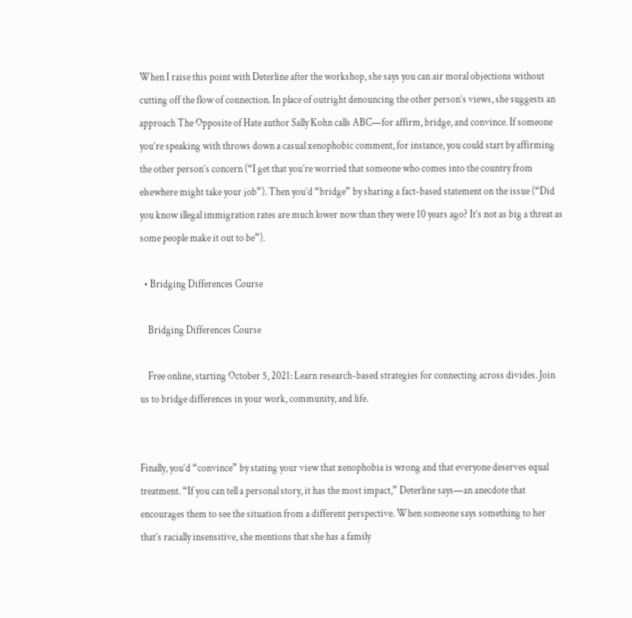When I raise this point with Deterline after the workshop, she says you can air moral objections without cutting off the flow of connection. In place of outright denouncing the other person’s views, she suggests an approach The Opposite of Hate author Sally Kohn calls ABC—for affirm, bridge, and convince. If someone you’re speaking with throws down a casual xenophobic comment, for instance, you could start by affirming the other person’s concern (“I get that you’re worried that someone who comes into the country from elsewhere might take your job”). Then you’d “bridge” by sharing a fact-based statement on the issue (“Did you know illegal immigration rates are much lower now than they were 10 years ago? It’s not as big a threat as some people make it out to be”).

  • Bridging Differences Course

    Bridging Differences Course

    Free online, starting October 5, 2021: Learn research-based strategies for connecting across divides. Join us to bridge differences in your work, community, and life.


Finally, you’d “convince” by stating your view that xenophobia is wrong and that everyone deserves equal treatment. “If you can tell a personal story, it has the most impact,” Deterline says—an anecdote that encourages them to see the situation from a different perspective. When someone says something to her that’s racially insensitive, she mentions that she has a family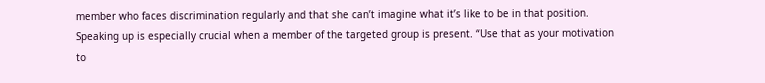member who faces discrimination regularly and that she can’t imagine what it’s like to be in that position. Speaking up is especially crucial when a member of the targeted group is present. “Use that as your motivation to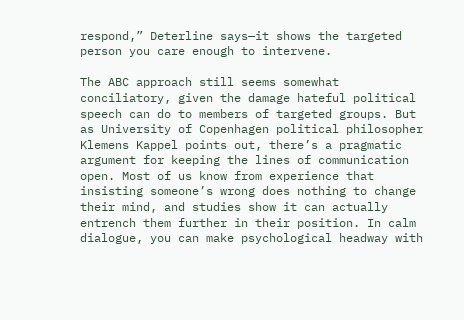respond,” Deterline says—it shows the targeted person you care enough to intervene.

The ABC approach still seems somewhat conciliatory, given the damage hateful political speech can do to members of targeted groups. But as University of Copenhagen political philosopher Klemens Kappel points out, there’s a pragmatic argument for keeping the lines of communication open. Most of us know from experience that insisting someone’s wrong does nothing to change their mind, and studies show it can actually entrench them further in their position. In calm dialogue, you can make psychological headway with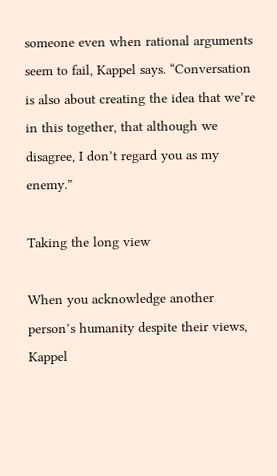someone even when rational arguments seem to fail, Kappel says. “Conversation is also about creating the idea that we’re in this together, that although we disagree, I don’t regard you as my enemy.”

Taking the long view

When you acknowledge another person’s humanity despite their views, Kappel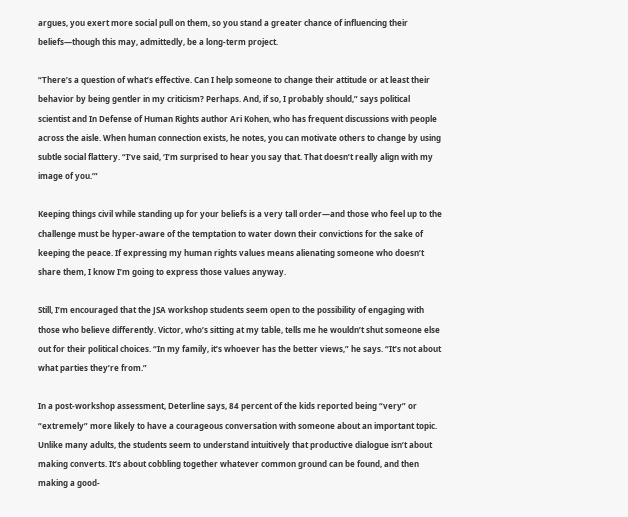argues, you exert more social pull on them, so you stand a greater chance of influencing their beliefs—though this may, admittedly, be a long-term project.

“There’s a question of what’s effective. Can I help someone to change their attitude or at least their behavior by being gentler in my criticism? Perhaps. And, if so, I probably should,” says political scientist and In Defense of Human Rights author Ari Kohen, who has frequent discussions with people across the aisle. When human connection exists, he notes, you can motivate others to change by using subtle social flattery. “I’ve said, ‘I’m surprised to hear you say that. That doesn’t really align with my image of you.’”

Keeping things civil while standing up for your beliefs is a very tall order—and those who feel up to the challenge must be hyper-aware of the temptation to water down their convictions for the sake of keeping the peace. If expressing my human rights values means alienating someone who doesn’t share them, I know I’m going to express those values anyway.

Still, I’m encouraged that the JSA workshop students seem open to the possibility of engaging with those who believe differently. Victor, who’s sitting at my table, tells me he wouldn’t shut someone else out for their political choices. “In my family, it’s whoever has the better views,” he says. “It’s not about what parties they’re from.”

In a post-workshop assessment, Deterline says, 84 percent of the kids reported being “very” or “extremely” more likely to have a courageous conversation with someone about an important topic. Unlike many adults, the students seem to understand intuitively that productive dialogue isn’t about making converts. It’s about cobbling together whatever common ground can be found, and then making a good-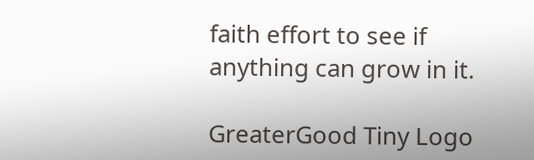faith effort to see if anything can grow in it.

GreaterGood Tiny Logo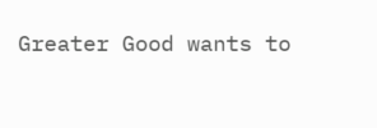Greater Good wants to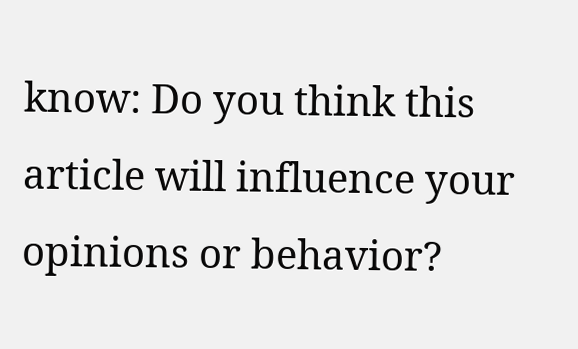know: Do you think this article will influence your opinions or behavior?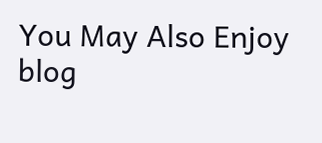You May Also Enjoy
blog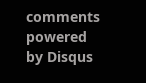comments powered by Disqus